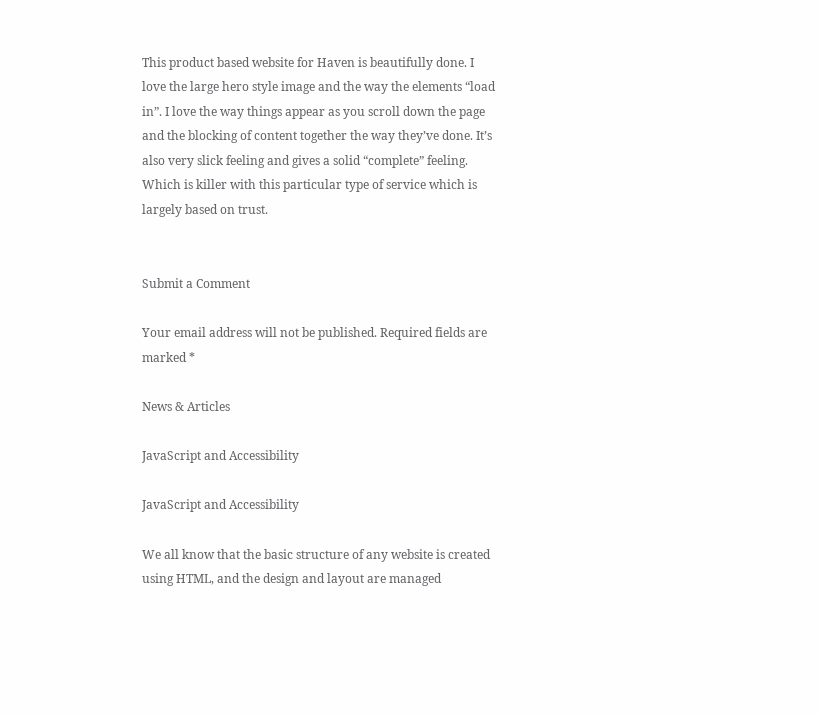This product based website for Haven is beautifully done. I love the large hero style image and the way the elements “load in”. I love the way things appear as you scroll down the page and the blocking of content together the way they’ve done. It’s also very slick feeling and gives a solid “complete” feeling. Which is killer with this particular type of service which is largely based on trust.


Submit a Comment

Your email address will not be published. Required fields are marked *

News & Articles

JavaScript and Accessibility

JavaScript and Accessibility

We all know that the basic structure of any website is created using HTML, and the design and layout are managed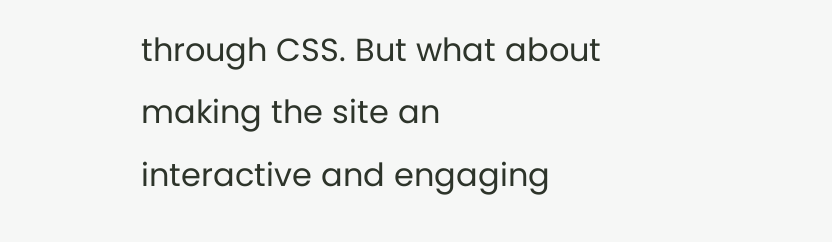through CSS. But what about making the site an interactive and engaging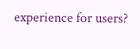experience for users?